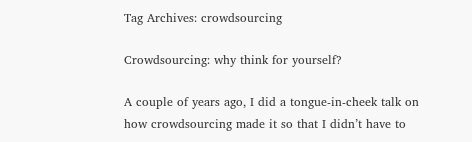Tag Archives: crowdsourcing

Crowdsourcing: why think for yourself?

A couple of years ago, I did a tongue-in-cheek talk on how crowdsourcing made it so that I didn’t have to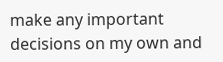make any important decisions on my own and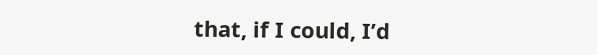that, if I could, I’d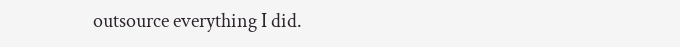outsource everything I did.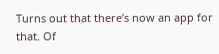Turns out that there’s now an app for that. Of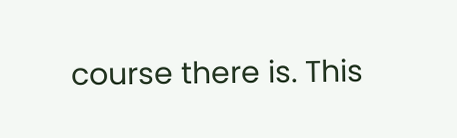course there is. This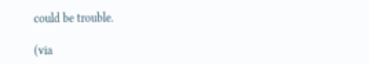could be trouble.

(via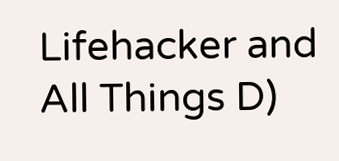Lifehacker and All Things D)